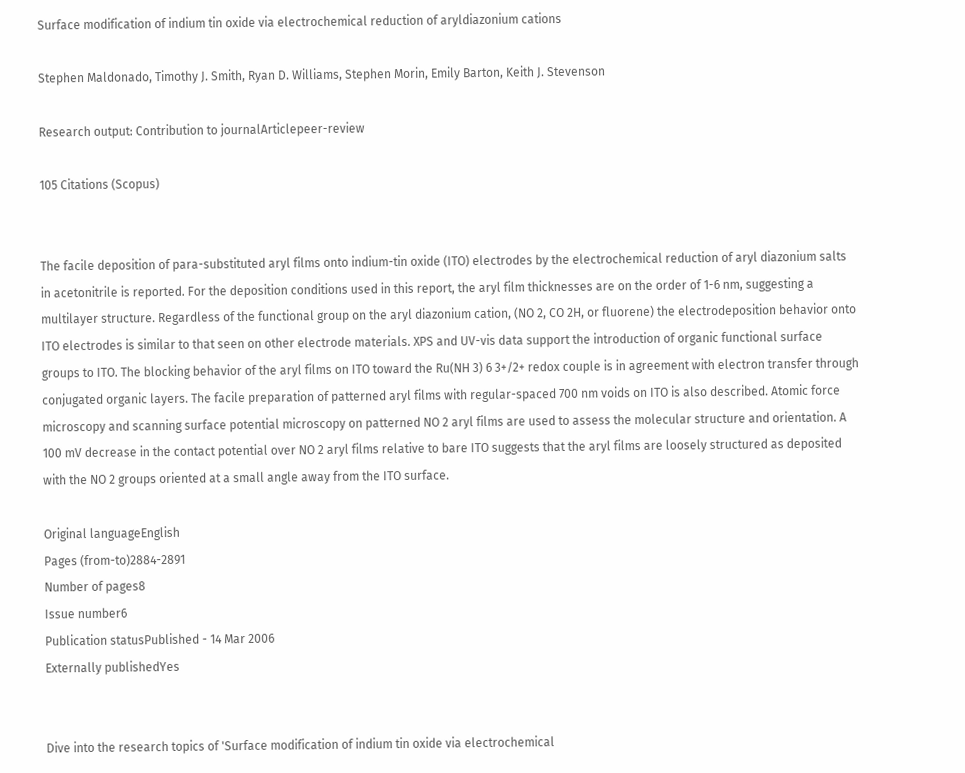Surface modification of indium tin oxide via electrochemical reduction of aryldiazonium cations

Stephen Maldonado, Timothy J. Smith, Ryan D. Williams, Stephen Morin, Emily Barton, Keith J. Stevenson

Research output: Contribution to journalArticlepeer-review

105 Citations (Scopus)


The facile deposition of para-substituted aryl films onto indium-tin oxide (ITO) electrodes by the electrochemical reduction of aryl diazonium salts in acetonitrile is reported. For the deposition conditions used in this report, the aryl film thicknesses are on the order of 1-6 nm, suggesting a multilayer structure. Regardless of the functional group on the aryl diazonium cation, (NO 2, CO 2H, or fluorene) the electrodeposition behavior onto ITO electrodes is similar to that seen on other electrode materials. XPS and UV-vis data support the introduction of organic functional surface groups to ITO. The blocking behavior of the aryl films on ITO toward the Ru(NH 3) 6 3+/2+ redox couple is in agreement with electron transfer through conjugated organic layers. The facile preparation of patterned aryl films with regular-spaced 700 nm voids on ITO is also described. Atomic force microscopy and scanning surface potential microscopy on patterned NO 2 aryl films are used to assess the molecular structure and orientation. A 100 mV decrease in the contact potential over NO 2 aryl films relative to bare ITO suggests that the aryl films are loosely structured as deposited with the NO 2 groups oriented at a small angle away from the ITO surface.

Original languageEnglish
Pages (from-to)2884-2891
Number of pages8
Issue number6
Publication statusPublished - 14 Mar 2006
Externally publishedYes


Dive into the research topics of 'Surface modification of indium tin oxide via electrochemical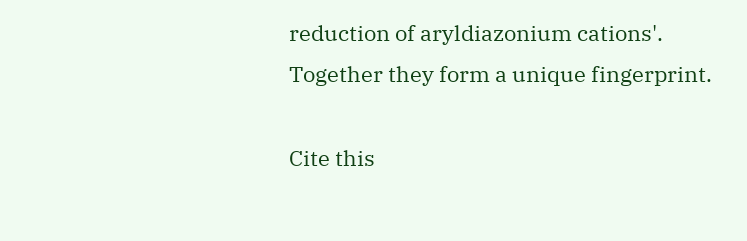reduction of aryldiazonium cations'. Together they form a unique fingerprint.

Cite this